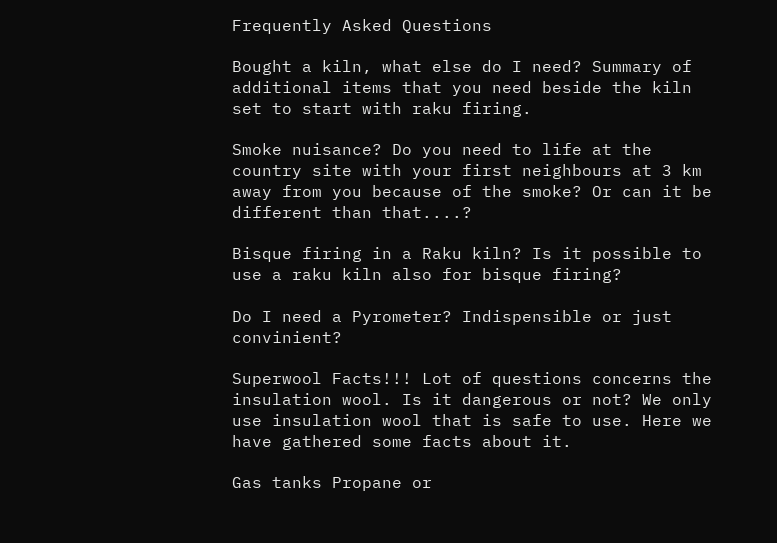Frequently Asked Questions

Bought a kiln, what else do I need? Summary of additional items that you need beside the kiln set to start with raku firing.

Smoke nuisance? Do you need to life at the country site with your first neighbours at 3 km away from you because of the smoke? Or can it be different than that....?

Bisque firing in a Raku kiln? Is it possible to use a raku kiln also for bisque firing?

Do I need a Pyrometer? Indispensible or just convinient?

Superwool Facts!!! Lot of questions concerns the insulation wool. Is it dangerous or not? We only use insulation wool that is safe to use. Here we have gathered some facts about it.

Gas tanks Propane or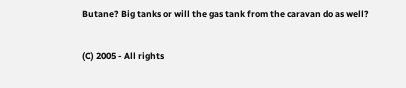Butane? Big tanks or will the gas tank from the caravan do as well?

(C) 2005 - All rights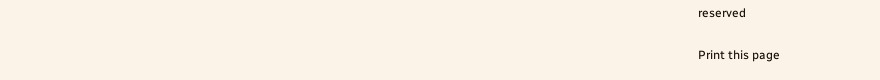reserved

Print this page